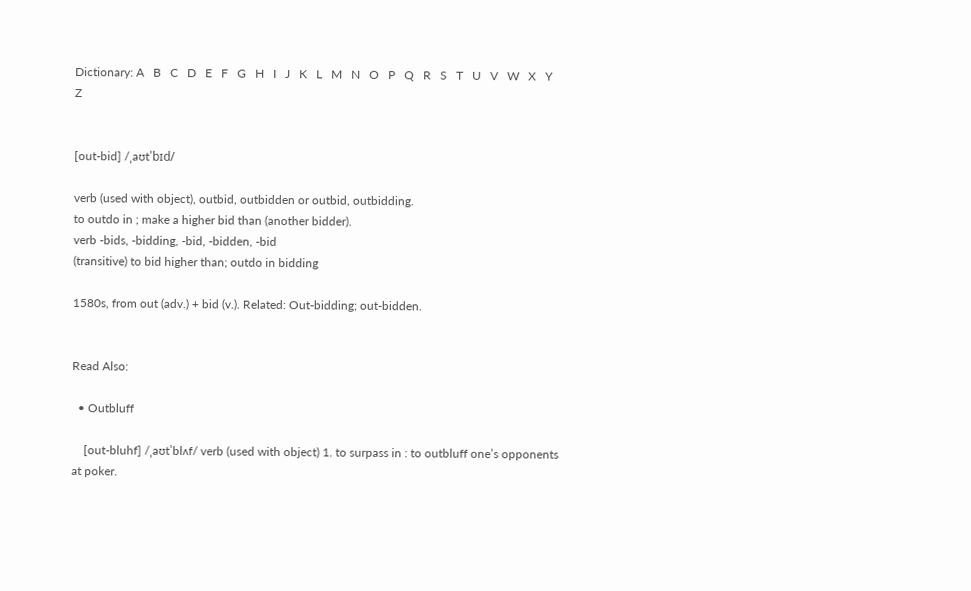Dictionary: A   B   C   D   E   F   G   H   I   J   K   L   M   N   O   P   Q   R   S   T   U   V   W   X   Y   Z


[out-bid] /ˌaʊtˈbɪd/

verb (used with object), outbid, outbidden or outbid, outbidding.
to outdo in ; make a higher bid than (another bidder).
verb -bids, -bidding, -bid, -bidden, -bid
(transitive) to bid higher than; outdo in bidding

1580s, from out (adv.) + bid (v.). Related: Out-bidding; out-bidden.


Read Also:

  • Outbluff

    [out-bluhf] /ˌaʊtˈblʌf/ verb (used with object) 1. to surpass in : to outbluff one’s opponents at poker.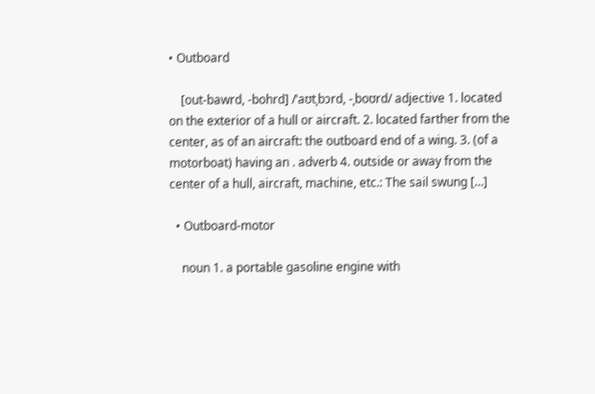• Outboard

    [out-bawrd, -bohrd] /ˈaʊtˌbɔrd, -ˌboʊrd/ adjective 1. located on the exterior of a hull or aircraft. 2. located farther from the center, as of an aircraft: the outboard end of a wing. 3. (of a motorboat) having an . adverb 4. outside or away from the center of a hull, aircraft, machine, etc.: The sail swung […]

  • Outboard-motor

    noun 1. a portable gasoline engine with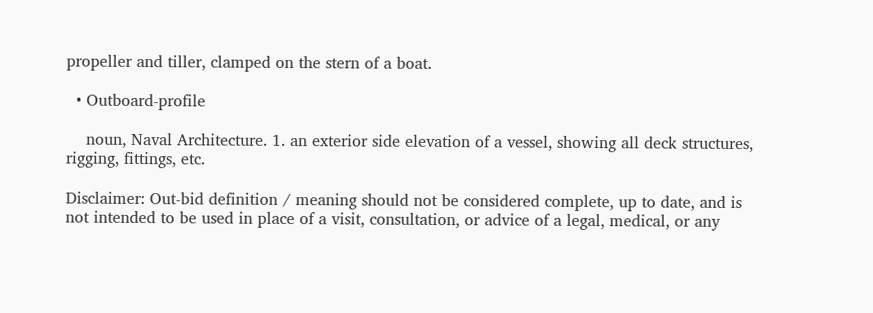propeller and tiller, clamped on the stern of a boat.

  • Outboard-profile

    noun, Naval Architecture. 1. an exterior side elevation of a vessel, showing all deck structures, rigging, fittings, etc.

Disclaimer: Out-bid definition / meaning should not be considered complete, up to date, and is not intended to be used in place of a visit, consultation, or advice of a legal, medical, or any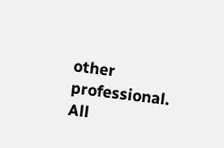other professional. All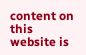content on this website is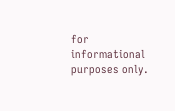for informational purposes only.